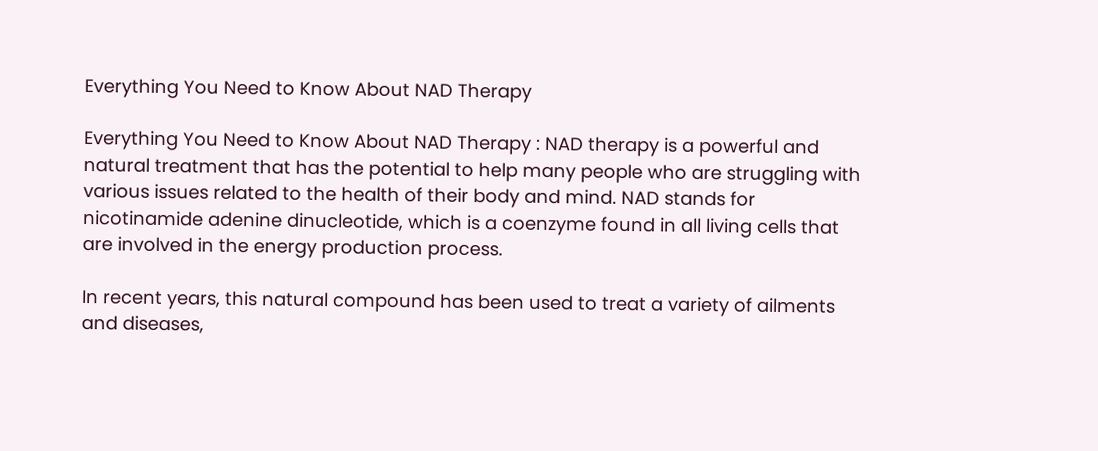Everything You Need to Know About NAD Therapy

Everything You Need to Know About NAD Therapy : NAD therapy is a powerful and natural treatment that has the potential to help many people who are struggling with various issues related to the health of their body and mind. NAD stands for nicotinamide adenine dinucleotide, which is a coenzyme found in all living cells that are involved in the energy production process.

In recent years, this natural compound has been used to treat a variety of ailments and diseases,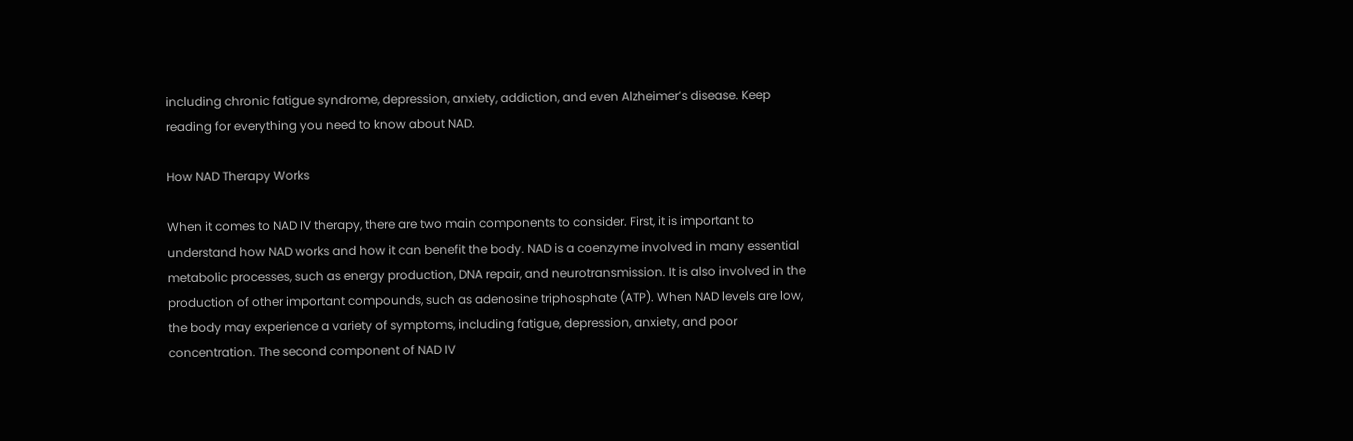including chronic fatigue syndrome, depression, anxiety, addiction, and even Alzheimer’s disease. Keep reading for everything you need to know about NAD.

How NAD Therapy Works

When it comes to NAD IV therapy, there are two main components to consider. First, it is important to understand how NAD works and how it can benefit the body. NAD is a coenzyme involved in many essential metabolic processes, such as energy production, DNA repair, and neurotransmission. It is also involved in the production of other important compounds, such as adenosine triphosphate (ATP). When NAD levels are low, the body may experience a variety of symptoms, including fatigue, depression, anxiety, and poor concentration. The second component of NAD IV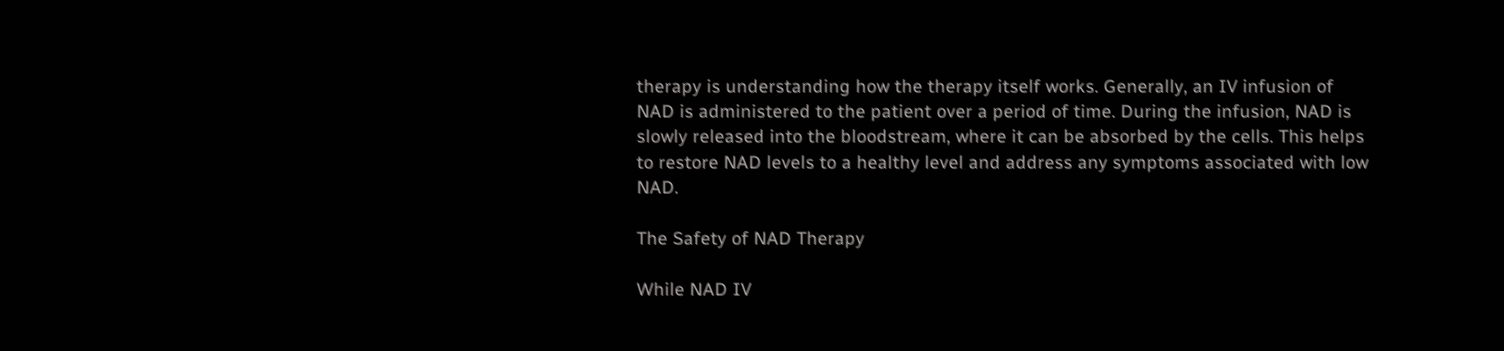therapy is understanding how the therapy itself works. Generally, an IV infusion of NAD is administered to the patient over a period of time. During the infusion, NAD is slowly released into the bloodstream, where it can be absorbed by the cells. This helps to restore NAD levels to a healthy level and address any symptoms associated with low NAD.

The Safety of NAD Therapy

While NAD IV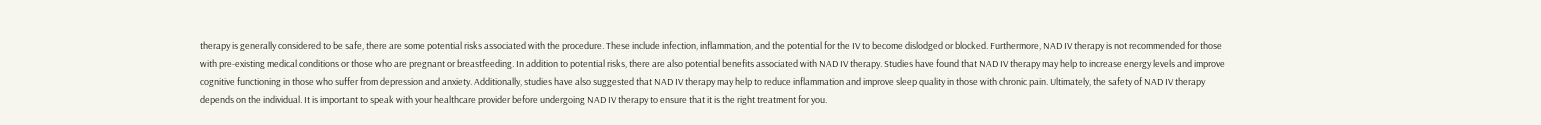therapy is generally considered to be safe, there are some potential risks associated with the procedure. These include infection, inflammation, and the potential for the IV to become dislodged or blocked. Furthermore, NAD IV therapy is not recommended for those with pre-existing medical conditions or those who are pregnant or breastfeeding. In addition to potential risks, there are also potential benefits associated with NAD IV therapy. Studies have found that NAD IV therapy may help to increase energy levels and improve cognitive functioning in those who suffer from depression and anxiety. Additionally, studies have also suggested that NAD IV therapy may help to reduce inflammation and improve sleep quality in those with chronic pain. Ultimately, the safety of NAD IV therapy depends on the individual. It is important to speak with your healthcare provider before undergoing NAD IV therapy to ensure that it is the right treatment for you.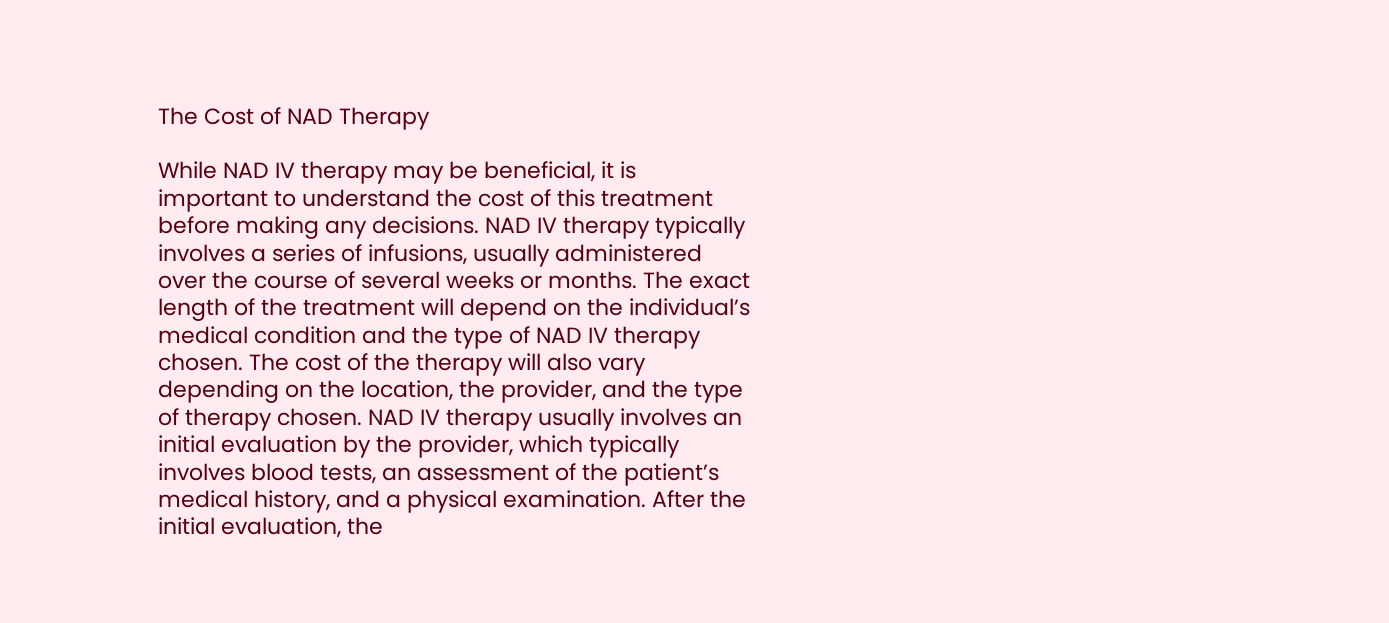The Cost of NAD Therapy

While NAD IV therapy may be beneficial, it is important to understand the cost of this treatment before making any decisions. NAD IV therapy typically involves a series of infusions, usually administered over the course of several weeks or months. The exact length of the treatment will depend on the individual’s medical condition and the type of NAD IV therapy chosen. The cost of the therapy will also vary depending on the location, the provider, and the type of therapy chosen. NAD IV therapy usually involves an initial evaluation by the provider, which typically involves blood tests, an assessment of the patient’s medical history, and a physical examination. After the initial evaluation, the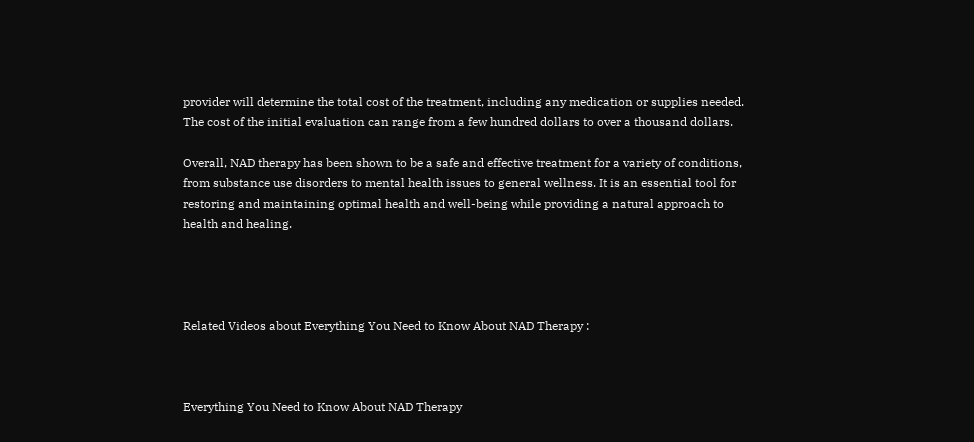provider will determine the total cost of the treatment, including any medication or supplies needed. The cost of the initial evaluation can range from a few hundred dollars to over a thousand dollars.

Overall, NAD therapy has been shown to be a safe and effective treatment for a variety of conditions, from substance use disorders to mental health issues to general wellness. It is an essential tool for restoring and maintaining optimal health and well-being while providing a natural approach to health and healing.




Related Videos about Everything You Need to Know About NAD Therapy :



Everything You Need to Know About NAD Therapy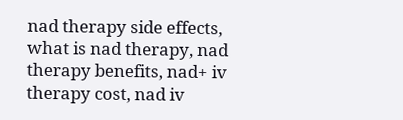nad therapy side effects, what is nad therapy, nad therapy benefits, nad+ iv therapy cost, nad iv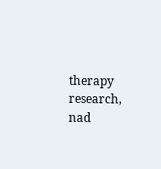therapy research, nad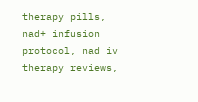therapy pills, nad+ infusion protocol, nad iv therapy reviews,